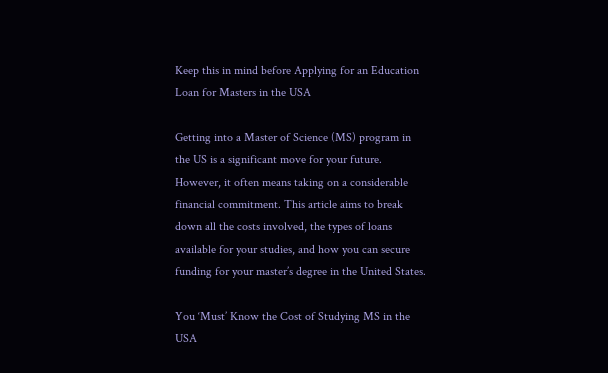Keep this in mind before Applying for an Education Loan for Masters in the USA

Getting into a Master of Science (MS) program in the US is a significant move for your future. However, it often means taking on a considerable financial commitment. This article aims to break down all the costs involved, the types of loans available for your studies, and how you can secure funding for your master’s degree in the United States.

You ‘Must’ Know the Cost of Studying MS in the USA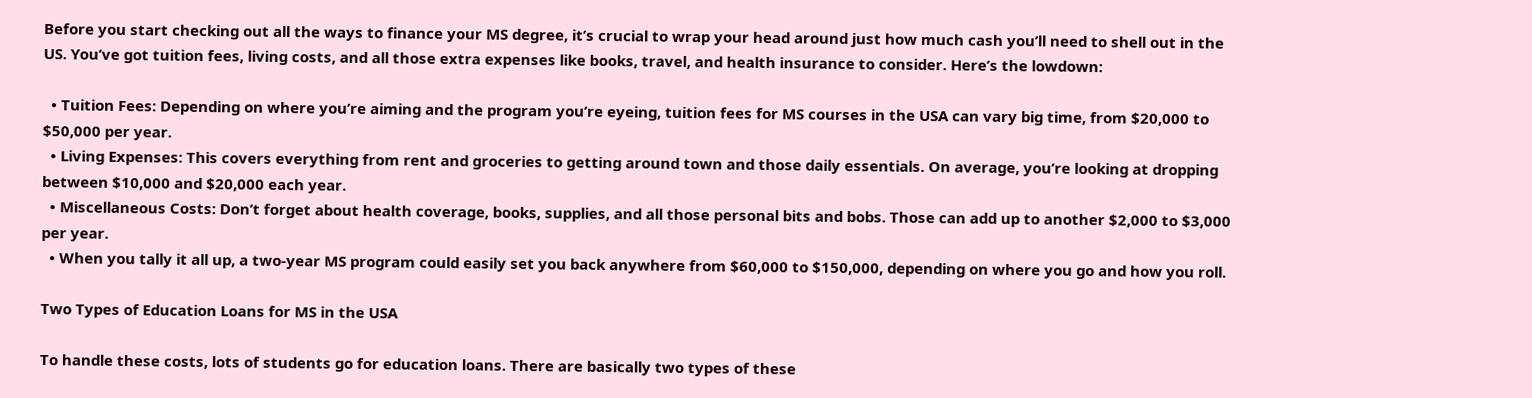Before you start checking out all the ways to finance your MS degree, it’s crucial to wrap your head around just how much cash you’ll need to shell out in the US. You’ve got tuition fees, living costs, and all those extra expenses like books, travel, and health insurance to consider. Here’s the lowdown:

  • Tuition Fees: Depending on where you’re aiming and the program you’re eyeing, tuition fees for MS courses in the USA can vary big time, from $20,000 to $50,000 per year.
  • Living Expenses: This covers everything from rent and groceries to getting around town and those daily essentials. On average, you’re looking at dropping between $10,000 and $20,000 each year.
  • Miscellaneous Costs: Don’t forget about health coverage, books, supplies, and all those personal bits and bobs. Those can add up to another $2,000 to $3,000 per year.
  • When you tally it all up, a two-year MS program could easily set you back anywhere from $60,000 to $150,000, depending on where you go and how you roll.

Two Types of Education Loans for MS in the USA

To handle these costs, lots of students go for education loans. There are basically two types of these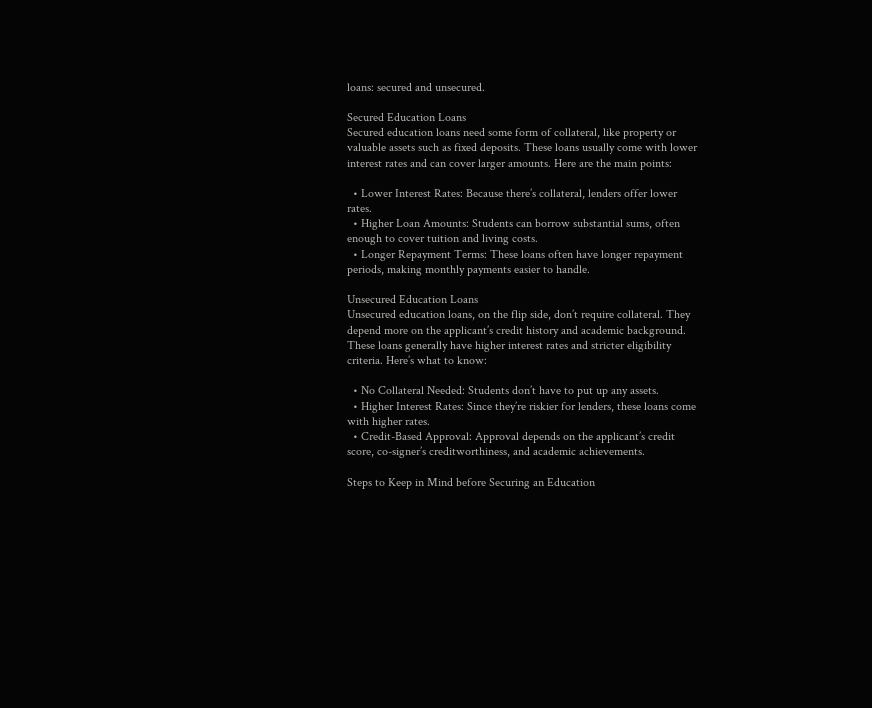loans: secured and unsecured.

Secured Education Loans
Secured education loans need some form of collateral, like property or valuable assets such as fixed deposits. These loans usually come with lower interest rates and can cover larger amounts. Here are the main points:

  • Lower Interest Rates: Because there’s collateral, lenders offer lower rates.
  • Higher Loan Amounts: Students can borrow substantial sums, often enough to cover tuition and living costs.
  • Longer Repayment Terms: These loans often have longer repayment periods, making monthly payments easier to handle.

Unsecured Education Loans
Unsecured education loans, on the flip side, don’t require collateral. They depend more on the applicant’s credit history and academic background. These loans generally have higher interest rates and stricter eligibility criteria. Here’s what to know:

  • No Collateral Needed: Students don’t have to put up any assets.
  • Higher Interest Rates: Since they’re riskier for lenders, these loans come with higher rates.
  • Credit-Based Approval: Approval depends on the applicant’s credit score, co-signer’s creditworthiness, and academic achievements.

Steps to Keep in Mind before Securing an Education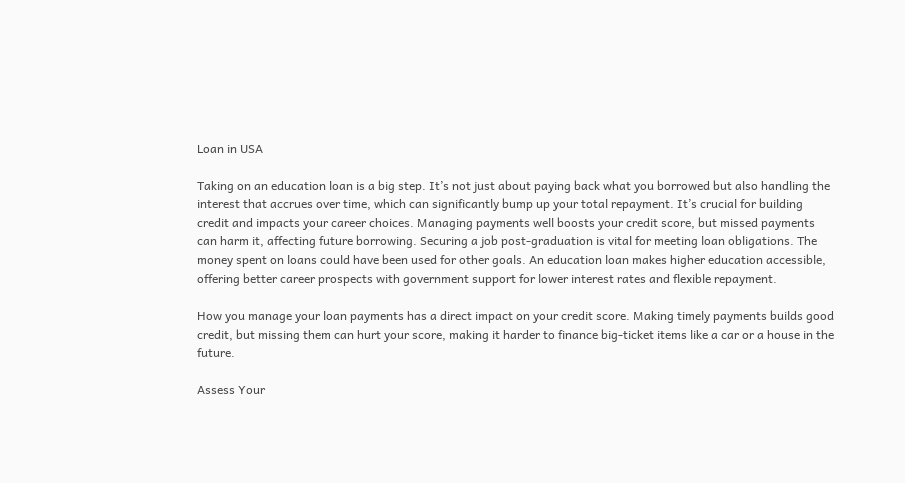Loan in USA

Taking on an education loan is a big step. It’s not just about paying back what you borrowed but also handling the interest that accrues over time, which can significantly bump up your total repayment. It’s crucial for building credit and impacts your career choices. Managing payments well boosts your credit score, but missed payments can harm it, affecting future borrowing. Securing a job post-graduation is vital for meeting loan obligations. The money spent on loans could have been used for other goals. An education loan makes higher education accessible, offering better career prospects with government support for lower interest rates and flexible repayment.

How you manage your loan payments has a direct impact on your credit score. Making timely payments builds good credit, but missing them can hurt your score, making it harder to finance big-ticket items like a car or a house in the future.

Assess Your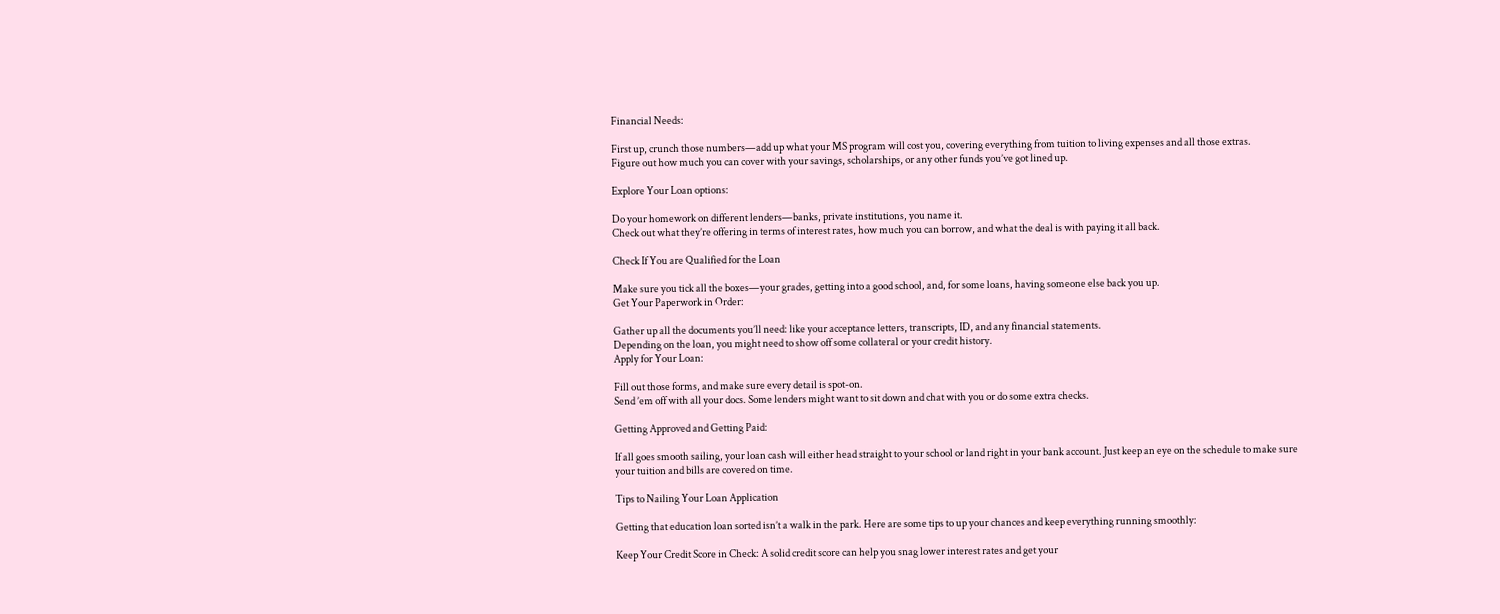Financial Needs:

First up, crunch those numbers—add up what your MS program will cost you, covering everything from tuition to living expenses and all those extras.
Figure out how much you can cover with your savings, scholarships, or any other funds you’ve got lined up.

Explore Your Loan options:

Do your homework on different lenders—banks, private institutions, you name it.
Check out what they’re offering in terms of interest rates, how much you can borrow, and what the deal is with paying it all back.

Check If You are Qualified for the Loan

Make sure you tick all the boxes—your grades, getting into a good school, and, for some loans, having someone else back you up.
Get Your Paperwork in Order:

Gather up all the documents you’ll need: like your acceptance letters, transcripts, ID, and any financial statements.
Depending on the loan, you might need to show off some collateral or your credit history.
Apply for Your Loan:

Fill out those forms, and make sure every detail is spot-on.
Send ’em off with all your docs. Some lenders might want to sit down and chat with you or do some extra checks.

Getting Approved and Getting Paid:

If all goes smooth sailing, your loan cash will either head straight to your school or land right in your bank account. Just keep an eye on the schedule to make sure your tuition and bills are covered on time.

Tips to Nailing Your Loan Application

Getting that education loan sorted isn’t a walk in the park. Here are some tips to up your chances and keep everything running smoothly:

Keep Your Credit Score in Check: A solid credit score can help you snag lower interest rates and get your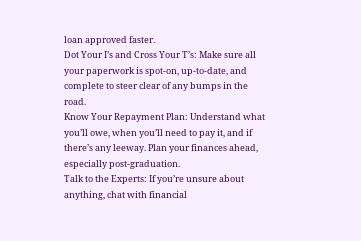loan approved faster.
Dot Your I’s and Cross Your T’s: Make sure all your paperwork is spot-on, up-to-date, and complete to steer clear of any bumps in the road.
Know Your Repayment Plan: Understand what you’ll owe, when you’ll need to pay it, and if there’s any leeway. Plan your finances ahead, especially post-graduation.
Talk to the Experts: If you’re unsure about anything, chat with financial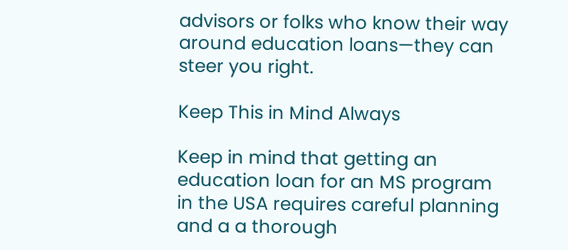advisors or folks who know their way around education loans—they can steer you right.

Keep This in Mind Always

Keep in mind that getting an education loan for an MS program in the USA requires careful planning and a a thorough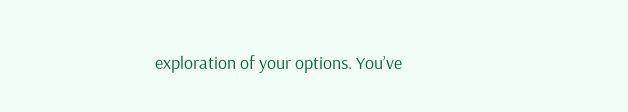exploration of your options. You’ve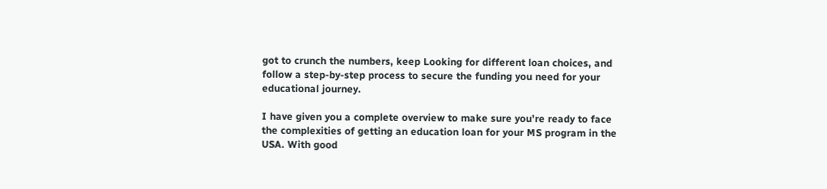got to crunch the numbers, keep Looking for different loan choices, and follow a step-by-step process to secure the funding you need for your educational journey.

I have given you a complete overview to make sure you’re ready to face the complexities of getting an education loan for your MS program in the USA. With good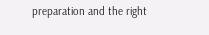preparation and the right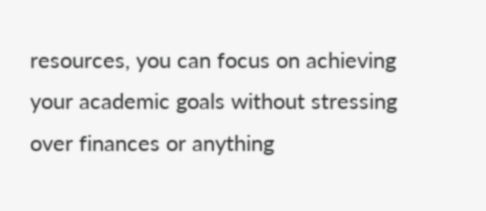resources, you can focus on achieving your academic goals without stressing over finances or anything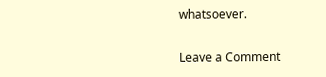whatsoever.

Leave a Comment